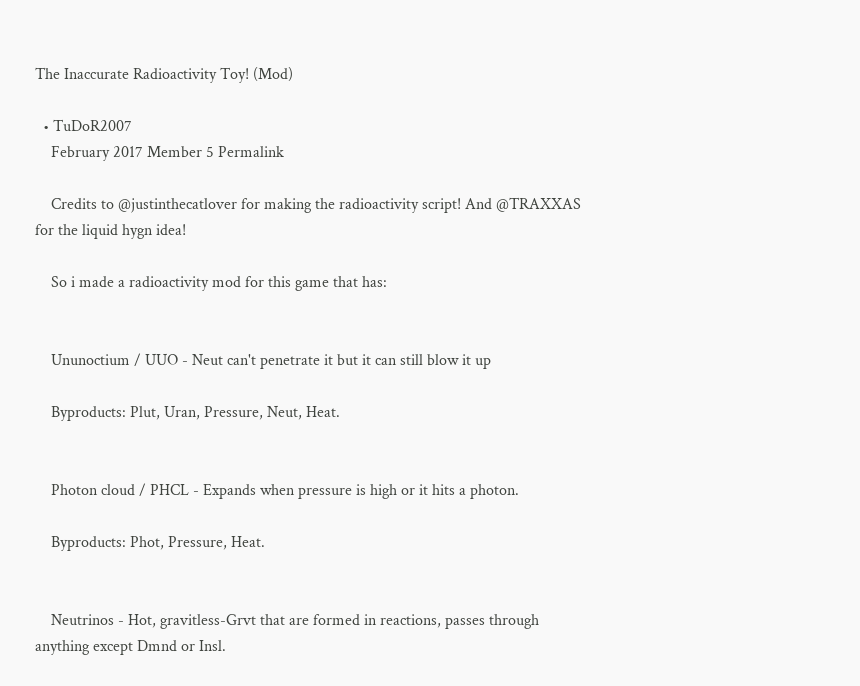The Inaccurate Radioactivity Toy! (Mod)

  • TuDoR2007
    February 2017 Member 5 Permalink

    Credits to @justinthecatlover for making the radioactivity script! And @TRAXXAS for the liquid hygn idea!

    So i made a radioactivity mod for this game that has:


    Ununoctium / UUO - Neut can't penetrate it but it can still blow it up

    Byproducts: Plut, Uran, Pressure, Neut, Heat.


    Photon cloud / PHCL - Expands when pressure is high or it hits a photon.

    Byproducts: Phot, Pressure, Heat.


    Neutrinos - Hot, gravitless-Grvt that are formed in reactions, passes through anything except Dmnd or Insl.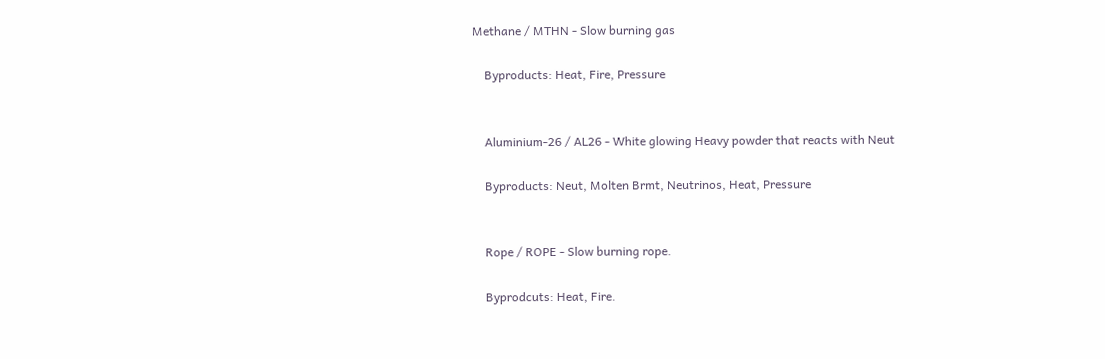Methane / MTHN - Slow burning gas

    Byproducts: Heat, Fire, Pressure


    Aluminium-26 / AL26 - White glowing Heavy powder that reacts with Neut

    Byproducts: Neut, Molten Brmt, Neutrinos, Heat, Pressure


    Rope / ROPE - Slow burning rope.

    Byprodcuts: Heat, Fire.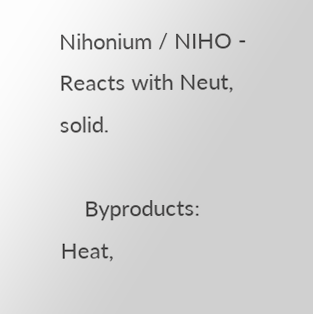Nihonium / NIHO - Reacts with Neut, solid.

    Byproducts: Heat,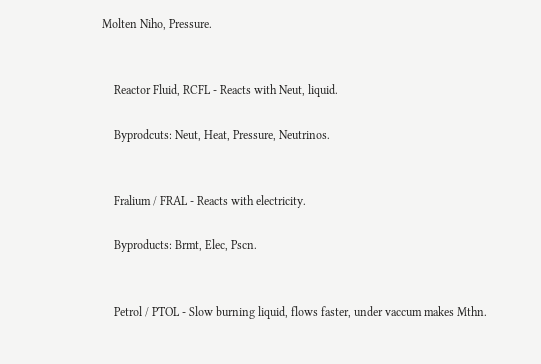Molten Niho, Pressure.


    Reactor Fluid, RCFL - Reacts with Neut, liquid.

    Byprodcuts: Neut, Heat, Pressure, Neutrinos.


    Fralium / FRAL - Reacts with electricity.

    Byproducts: Brmt, Elec, Pscn.


    Petrol / PTOL - Slow burning liquid, flows faster, under vaccum makes Mthn.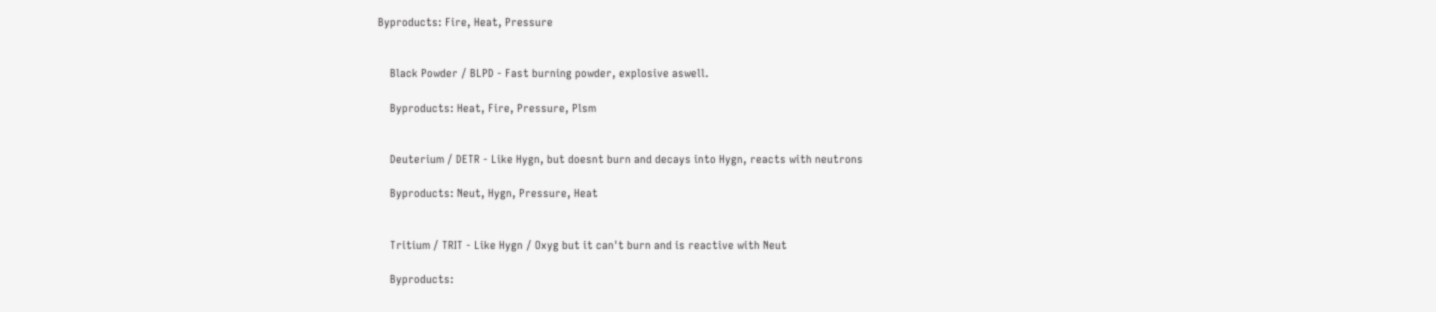Byproducts: Fire, Heat, Pressure


    Black Powder / BLPD - Fast burning powder, explosive aswell.

    Byproducts: Heat, Fire, Pressure, Plsm


    Deuterium / DETR - Like Hygn, but doesnt burn and decays into Hygn, reacts with neutrons

    Byproducts: Neut, Hygn, Pressure, Heat


    Tritium / TRIT - Like Hygn / Oxyg but it can't burn and is reactive with Neut

    Byproducts: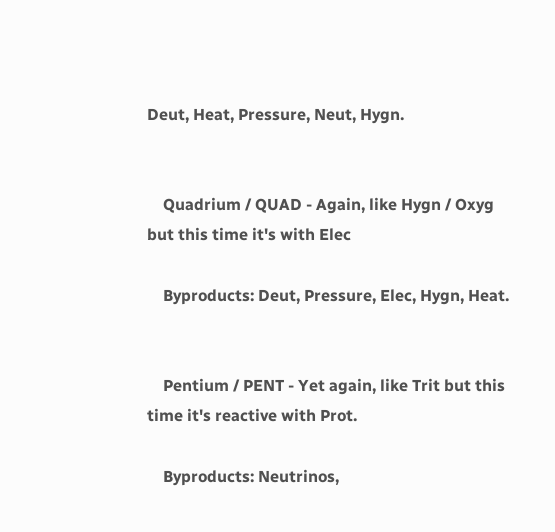Deut, Heat, Pressure, Neut, Hygn.


    Quadrium / QUAD - Again, like Hygn / Oxyg but this time it's with Elec

    Byproducts: Deut, Pressure, Elec, Hygn, Heat.


    Pentium / PENT - Yet again, like Trit but this time it's reactive with Prot.

    Byproducts: Neutrinos,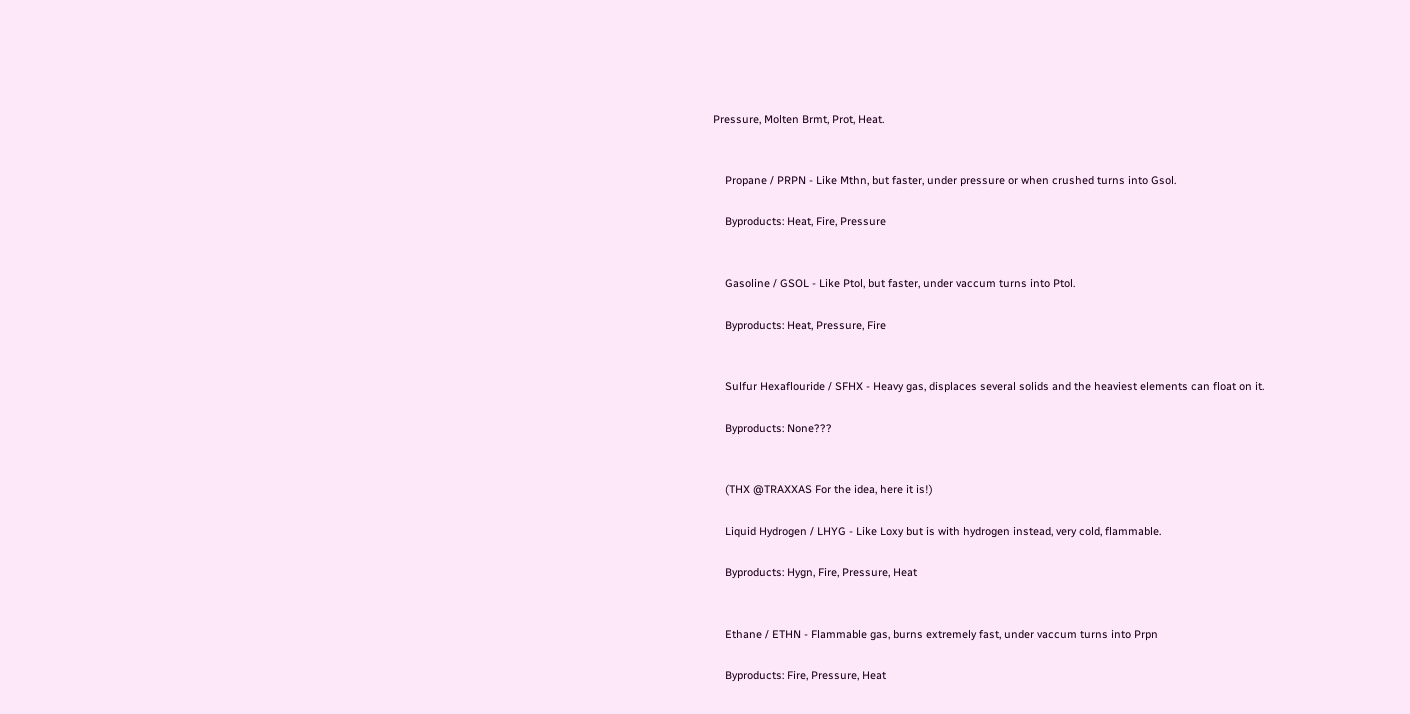Pressure, Molten Brmt, Prot, Heat.


    Propane / PRPN - Like Mthn, but faster, under pressure or when crushed turns into Gsol.

    Byproducts: Heat, Fire, Pressure


    Gasoline / GSOL - Like Ptol, but faster, under vaccum turns into Ptol.

    Byproducts: Heat, Pressure, Fire


    Sulfur Hexaflouride / SFHX - Heavy gas, displaces several solids and the heaviest elements can float on it.

    Byproducts: None???


    (THX @TRAXXAS For the idea, here it is!)

    Liquid Hydrogen / LHYG - Like Loxy but is with hydrogen instead, very cold, flammable.

    Byproducts: Hygn, Fire, Pressure, Heat


    Ethane / ETHN - Flammable gas, burns extremely fast, under vaccum turns into Prpn

    Byproducts: Fire, Pressure, Heat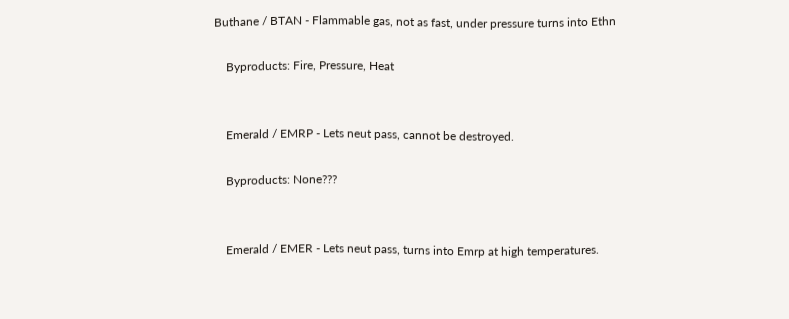Buthane / BTAN - Flammable gas, not as fast, under pressure turns into Ethn

    Byproducts: Fire, Pressure, Heat


    Emerald / EMRP - Lets neut pass, cannot be destroyed.

    Byproducts: None???


    Emerald / EMER - Lets neut pass, turns into Emrp at high temperatures.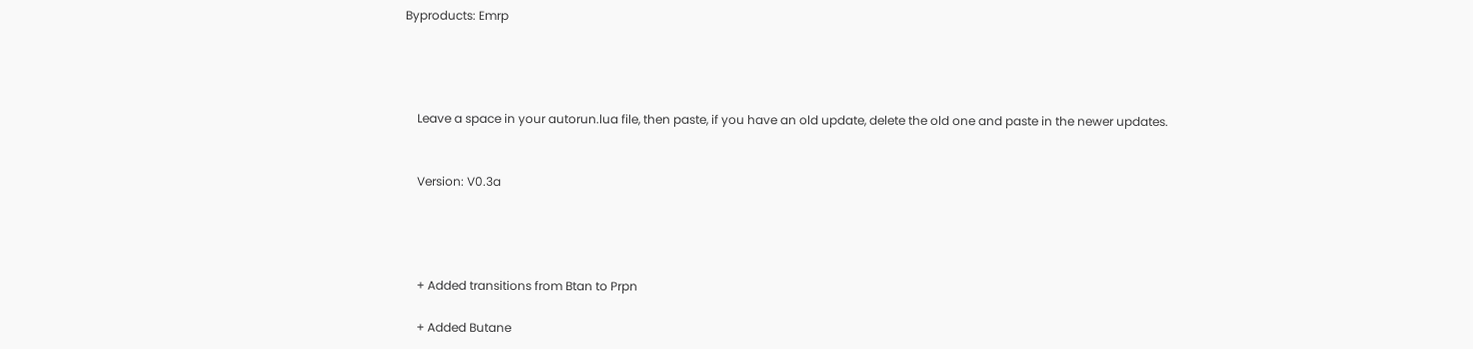Byproducts: Emrp




    Leave a space in your autorun.lua file, then paste, if you have an old update, delete the old one and paste in the newer updates.


    Version: V0.3a




    + Added transitions from Btan to Prpn

    + Added Butane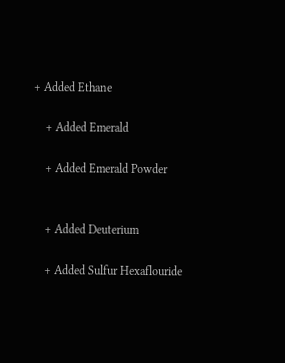+ Added Ethane

    + Added Emerald

    + Added Emerald Powder


    + Added Deuterium

    + Added Sulfur Hexaflouride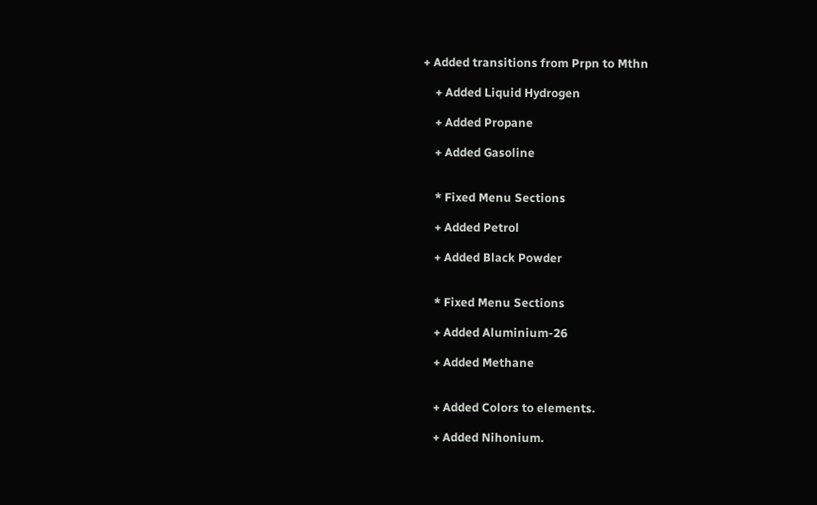+ Added transitions from Prpn to Mthn

    + Added Liquid Hydrogen

    + Added Propane

    + Added Gasoline


    * Fixed Menu Sections

    + Added Petrol

    + Added Black Powder


    * Fixed Menu Sections

    + Added Aluminium-26

    + Added Methane


    + Added Colors to elements.

    + Added Nihonium.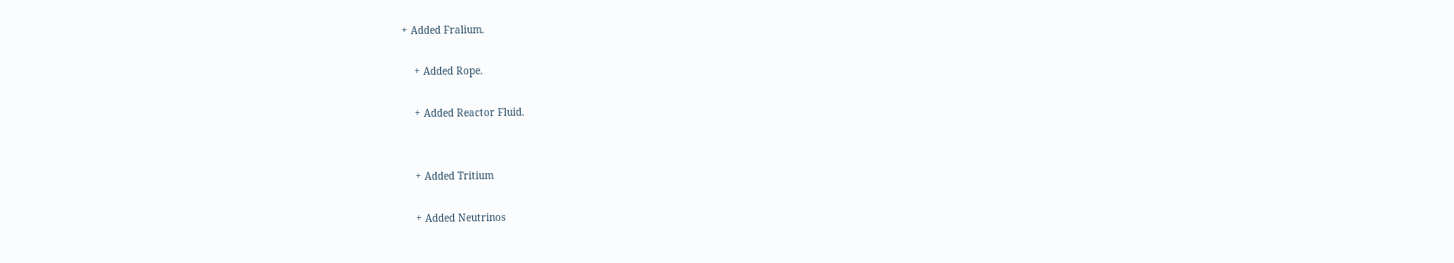+ Added Fralium.

    + Added Rope.

    + Added Reactor Fluid.


    + Added Tritium

    + Added Neutrinos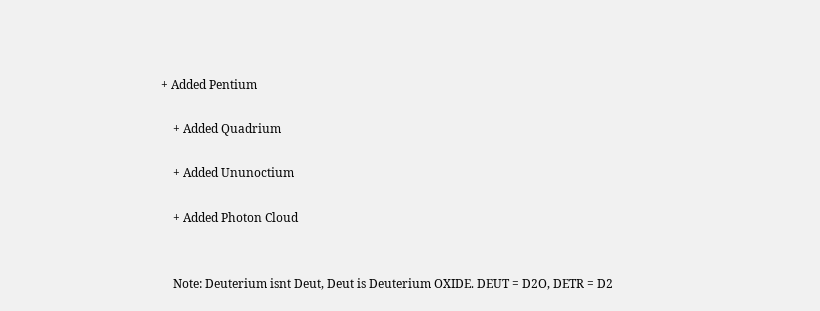+ Added Pentium

    + Added Quadrium

    + Added Ununoctium

    + Added Photon Cloud


    Note: Deuterium isnt Deut, Deut is Deuterium OXIDE. DEUT = D2O, DETR = D2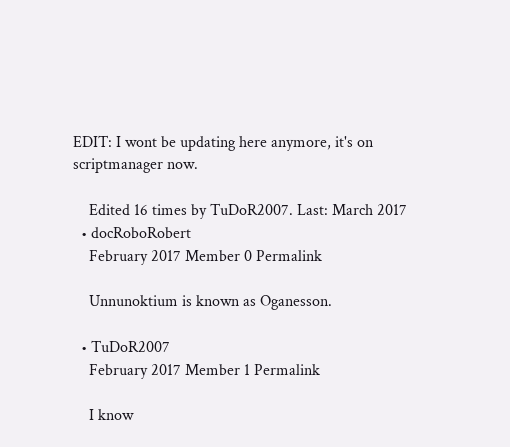EDIT: I wont be updating here anymore, it's on scriptmanager now.

    Edited 16 times by TuDoR2007. Last: March 2017
  • docRoboRobert
    February 2017 Member 0 Permalink

    Unnunoktium is known as Oganesson.

  • TuDoR2007
    February 2017 Member 1 Permalink

    I know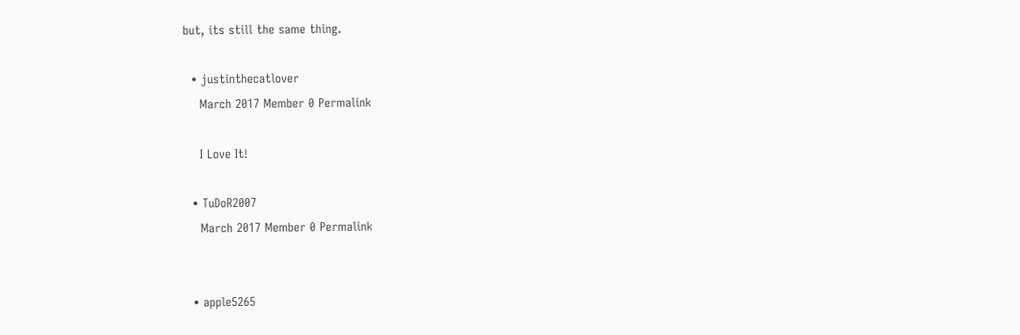but, its still the same thing.

  • justinthecatlover
    March 2017 Member 0 Permalink

    I Love It!

  • TuDoR2007
    March 2017 Member 0 Permalink


  • apple5265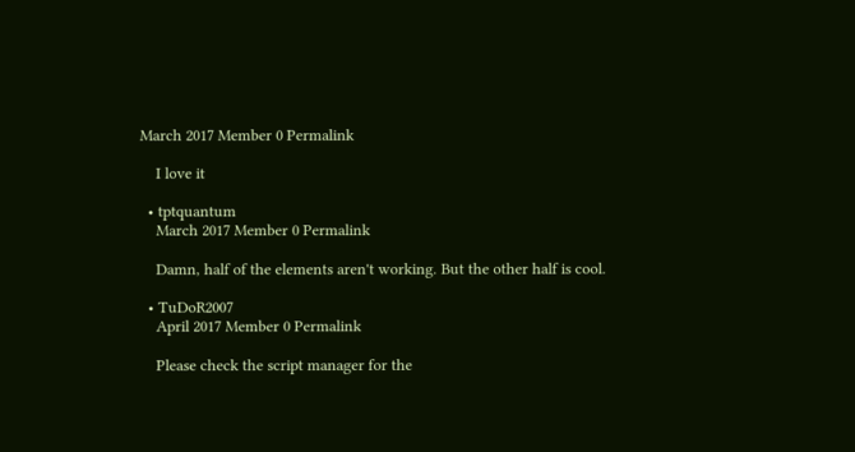March 2017 Member 0 Permalink

    I love it

  • tptquantum
    March 2017 Member 0 Permalink

    Damn, half of the elements aren't working. But the other half is cool.

  • TuDoR2007
    April 2017 Member 0 Permalink

    Please check the script manager for the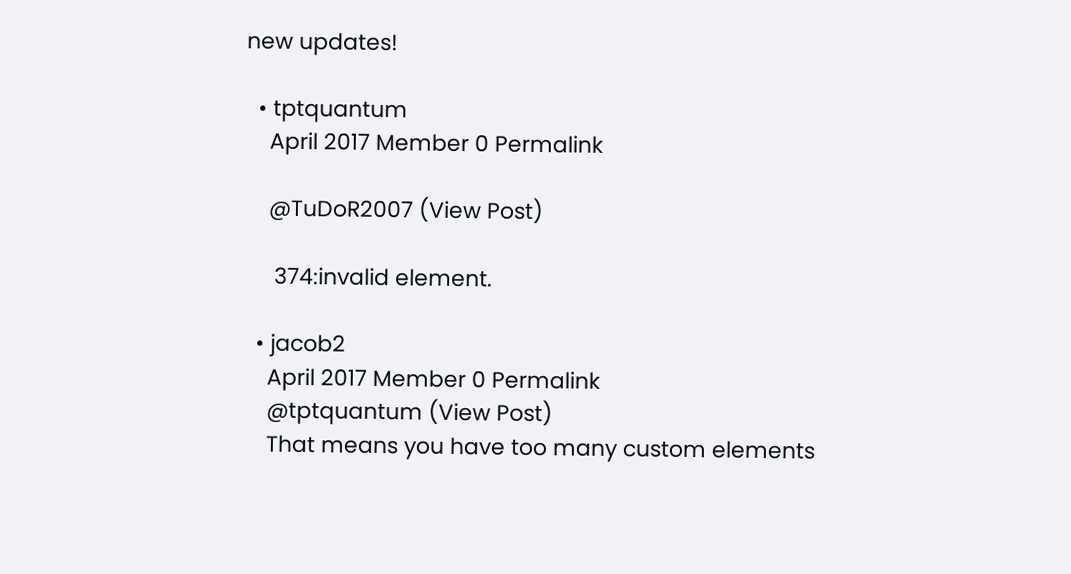new updates!

  • tptquantum
    April 2017 Member 0 Permalink

    @TuDoR2007 (View Post)

     374:invalid element.

  • jacob2
    April 2017 Member 0 Permalink
    @tptquantum (View Post)
    That means you have too many custom elements